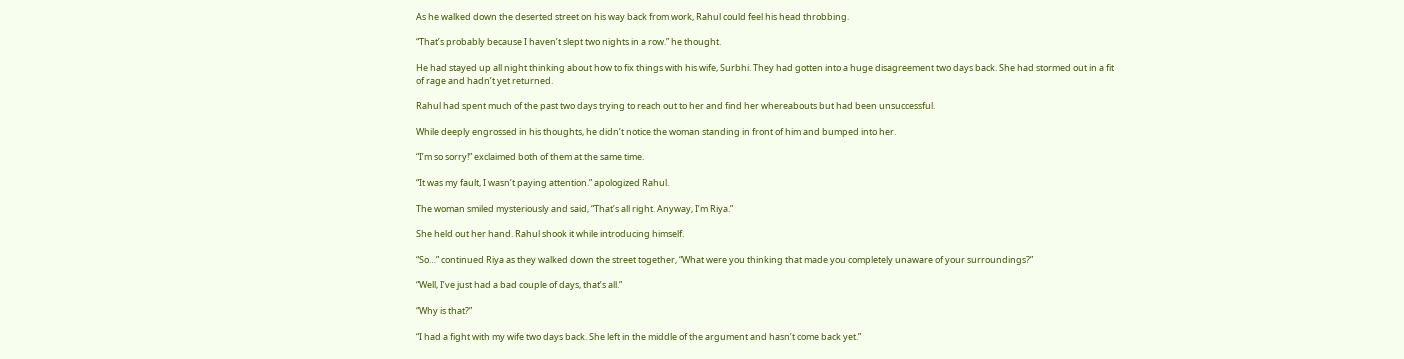As he walked down the deserted street on his way back from work, Rahul could feel his head throbbing.

“That’s probably because I haven’t slept two nights in a row.” he thought.

He had stayed up all night thinking about how to fix things with his wife, Surbhi. They had gotten into a huge disagreement two days back. She had stormed out in a fit of rage and hadn’t yet returned.

Rahul had spent much of the past two days trying to reach out to her and find her whereabouts but had been unsuccessful.

While deeply engrossed in his thoughts, he didn’t notice the woman standing in front of him and bumped into her.

“I’m so sorry!” exclaimed both of them at the same time.

“It was my fault, I wasn’t paying attention.” apologized Rahul.

The woman smiled mysteriously and said, “That’s all right. Anyway, I’m Riya.”

She held out her hand. Rahul shook it while introducing himself.

“So…” continued Riya as they walked down the street together, “What were you thinking that made you completely unaware of your surroundings?”

“Well, I’ve just had a bad couple of days, that’s all.”

“Why is that?”

“I had a fight with my wife two days back. She left in the middle of the argument and hasn’t come back yet.”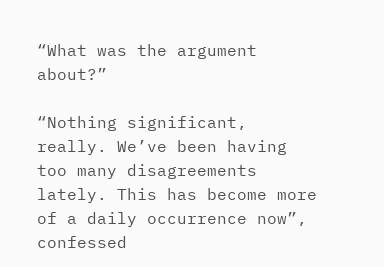“What was the argument about?”

“Nothing significant, really. We’ve been having too many disagreements lately. This has become more of a daily occurrence now”, confessed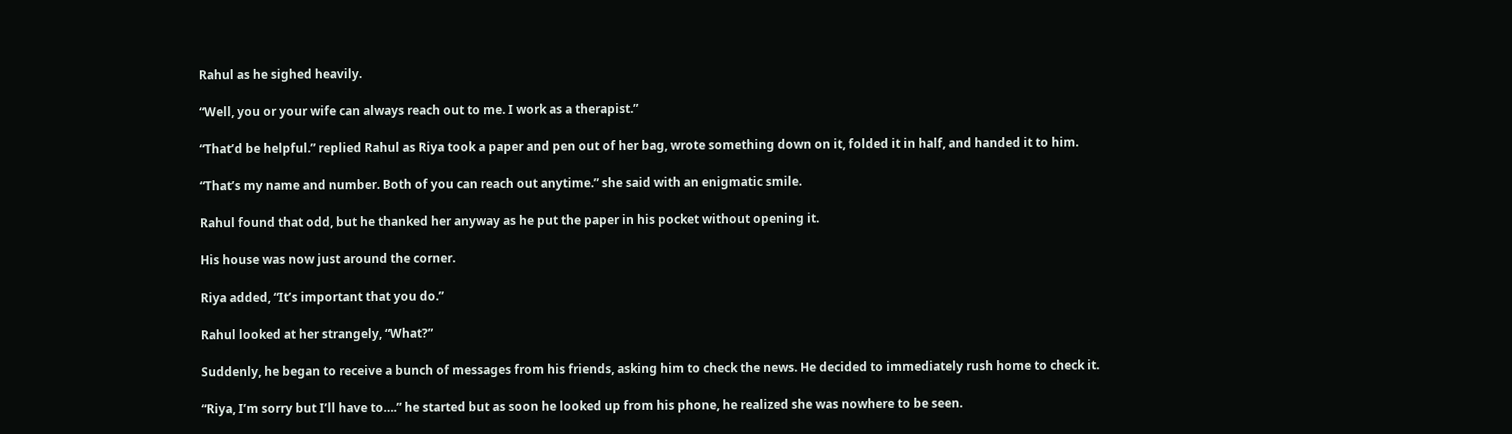Rahul as he sighed heavily.

“Well, you or your wife can always reach out to me. I work as a therapist.”

“That’d be helpful.” replied Rahul as Riya took a paper and pen out of her bag, wrote something down on it, folded it in half, and handed it to him.

“That’s my name and number. Both of you can reach out anytime.” she said with an enigmatic smile.

Rahul found that odd, but he thanked her anyway as he put the paper in his pocket without opening it.

His house was now just around the corner.

Riya added, “It’s important that you do.”

Rahul looked at her strangely, “What?”

Suddenly, he began to receive a bunch of messages from his friends, asking him to check the news. He decided to immediately rush home to check it.

“Riya, I’m sorry but I’ll have to….” he started but as soon he looked up from his phone, he realized she was nowhere to be seen.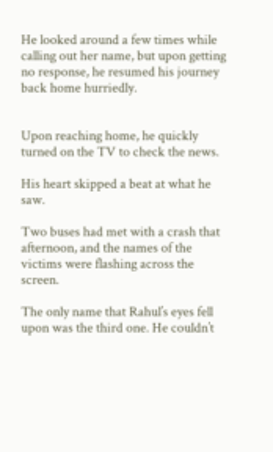He looked around a few times while calling out her name, but upon getting no response, he resumed his journey back home hurriedly.


Upon reaching home, he quickly turned on the TV to check the news.

His heart skipped a beat at what he saw.

Two buses had met with a crash that afternoon, and the names of the victims were flashing across the screen.

The only name that Rahul’s eyes fell upon was the third one. He couldn’t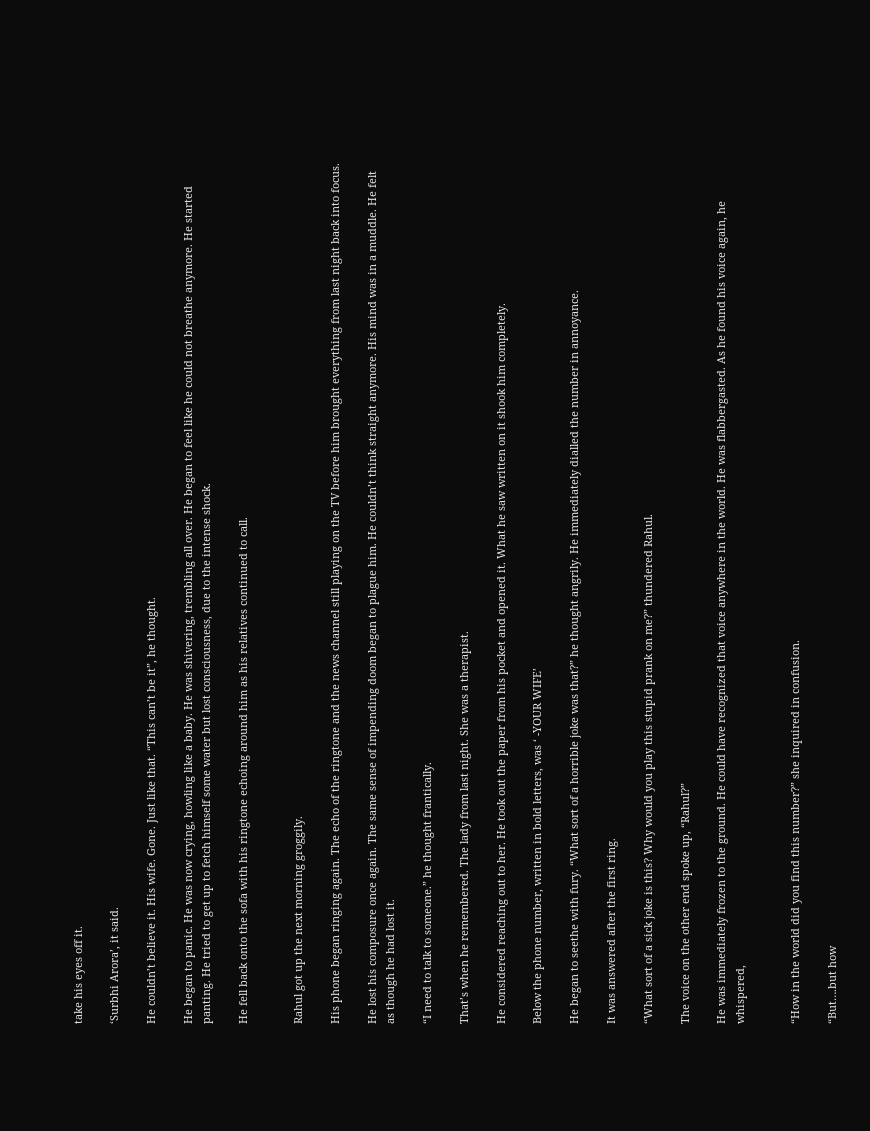take his eyes off it.

‘Surbhi Arora’, it said.

He couldn’t believe it. His wife. Gone. Just like that. “This can’t be it”, he thought.

He began to panic. He was now crying, howling like a baby. He was shivering, trembling all over. He began to feel like he could not breathe anymore. He started panting. He tried to get up to fetch himself some water but lost consciousness, due to the intense shock.

He fell back onto the sofa with his ringtone echoing around him as his relatives continued to call.


Rahul got up the next morning groggily.

His phone began ringing again. The echo of the ringtone and the news channel still playing on the TV before him brought everything from last night back into focus.

He lost his composure once again. The same sense of impending doom began to plague him. He couldn’t think straight anymore. His mind was in a muddle. He felt as though he had lost it.

“I need to talk to someone.” he thought frantically.

That’s when he remembered. The lady from last night. She was a therapist.

He considered reaching out to her. He took out the paper from his pocket and opened it. What he saw written on it shook him completely.

Below the phone number, written in bold letters, was ‘ -YOUR WIFE’

He began to seethe with fury. “What sort of a horrible joke was that?” he thought angrily. He immediately dialled the number in annoyance.

It was answered after the first ring.

“What sort of a sick joke is this? Why would you play this stupid prank on me?” thundered Rahul.

The voice on the other end spoke up, “Rahul?”

He was immediately frozen to the ground. He could have recognized that voice anywhere in the world. He was flabbergasted. As he found his voice again, he whispered,


“How in the world did you find this number?” she inquired in confusion.

“But….but how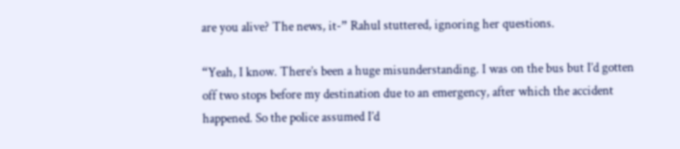are you alive? The news, it-” Rahul stuttered, ignoring her questions.

“Yeah, I know. There’s been a huge misunderstanding. I was on the bus but I’d gotten off two stops before my destination due to an emergency, after which the accident happened. So the police assumed I’d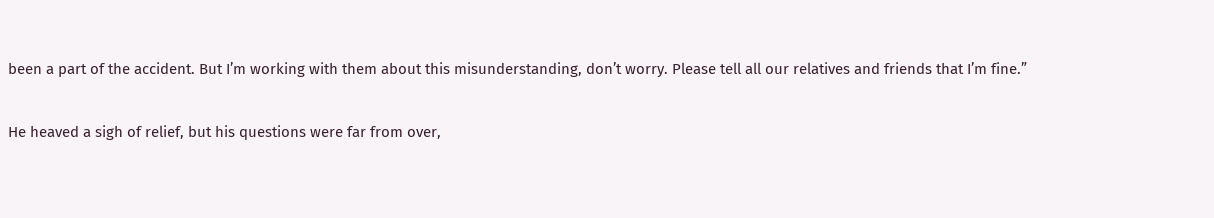been a part of the accident. But I’m working with them about this misunderstanding, don’t worry. Please tell all our relatives and friends that I’m fine.”

He heaved a sigh of relief, but his questions were far from over,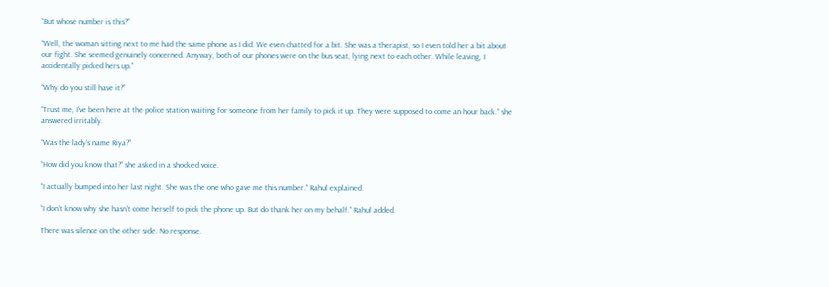“But whose number is this?”

“Well, the woman sitting next to me had the same phone as I did. We even chatted for a bit. She was a therapist, so I even told her a bit about our fight. She seemed genuinely concerned. Anyway, both of our phones were on the bus seat, lying next to each other. While leaving, I accidentally picked hers up.”

“Why do you still have it?”

“Trust me, I’ve been here at the police station waiting for someone from her family to pick it up. They were supposed to come an hour back.” she answered irritably.

“Was the lady’s name Riya?”

“How did you know that?” she asked in a shocked voice.

“I actually bumped into her last night. She was the one who gave me this number.” Rahul explained.

“I don’t know why she hasn’t come herself to pick the phone up. But do thank her on my behalf.” Rahul added.

There was silence on the other side. No response.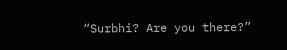“Surbhi? Are you there?”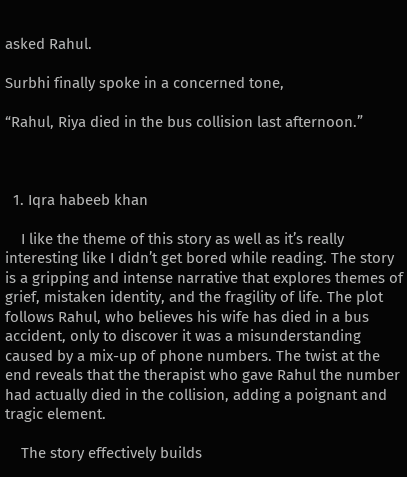asked Rahul.

Surbhi finally spoke in a concerned tone,

“Rahul, Riya died in the bus collision last afternoon.”



  1. Iqra habeeb khan

    I like the theme of this story as well as it’s really interesting like I didn’t get bored while reading. The story is a gripping and intense narrative that explores themes of grief, mistaken identity, and the fragility of life. The plot follows Rahul, who believes his wife has died in a bus accident, only to discover it was a misunderstanding caused by a mix-up of phone numbers. The twist at the end reveals that the therapist who gave Rahul the number had actually died in the collision, adding a poignant and tragic element.

    The story effectively builds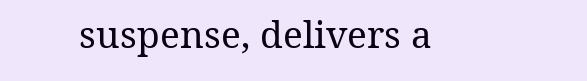suspense, delivers a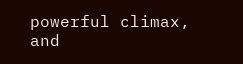powerful climax, and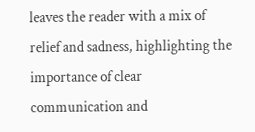leaves the reader with a mix of relief and sadness, highlighting the importance of clear communication and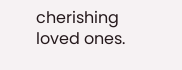cherishing loved ones.